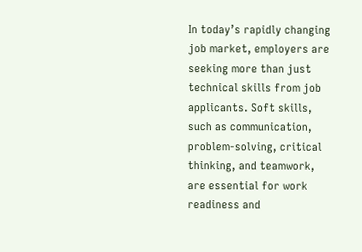In today’s rapidly changing job market, employers are seeking more than just technical skills from job applicants. Soft skills, such as communication, problem-solving, critical thinking, and teamwork, are essential for work readiness and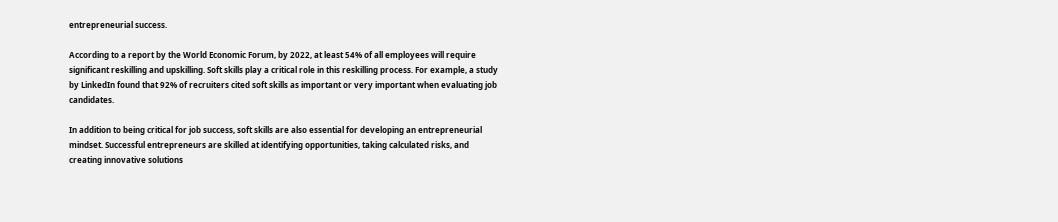entrepreneurial success.

According to a report by the World Economic Forum, by 2022, at least 54% of all employees will require significant reskilling and upskilling. Soft skills play a critical role in this reskilling process. For example, a study by LinkedIn found that 92% of recruiters cited soft skills as important or very important when evaluating job candidates.

In addition to being critical for job success, soft skills are also essential for developing an entrepreneurial mindset. Successful entrepreneurs are skilled at identifying opportunities, taking calculated risks, and creating innovative solutions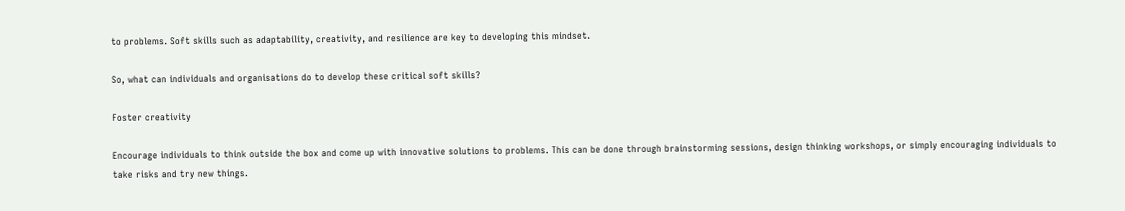to problems. Soft skills such as adaptability, creativity, and resilience are key to developing this mindset.

So, what can individuals and organisations do to develop these critical soft skills?

Foster creativity

Encourage individuals to think outside the box and come up with innovative solutions to problems. This can be done through brainstorming sessions, design thinking workshops, or simply encouraging individuals to take risks and try new things.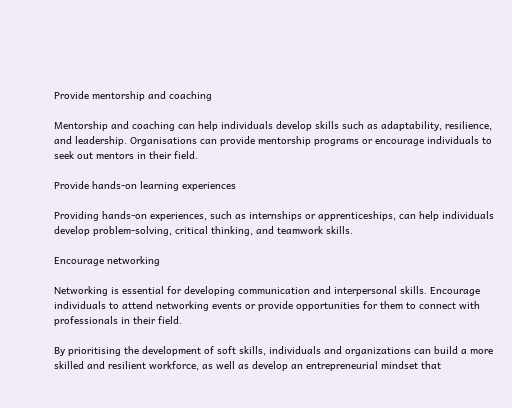Provide mentorship and coaching

Mentorship and coaching can help individuals develop skills such as adaptability, resilience, and leadership. Organisations can provide mentorship programs or encourage individuals to seek out mentors in their field.

Provide hands-on learning experiences

Providing hands-on experiences, such as internships or apprenticeships, can help individuals develop problem-solving, critical thinking, and teamwork skills.

Encourage networking

Networking is essential for developing communication and interpersonal skills. Encourage individuals to attend networking events or provide opportunities for them to connect with professionals in their field.

By prioritising the development of soft skills, individuals and organizations can build a more skilled and resilient workforce, as well as develop an entrepreneurial mindset that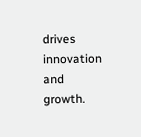drives innovation and growth.